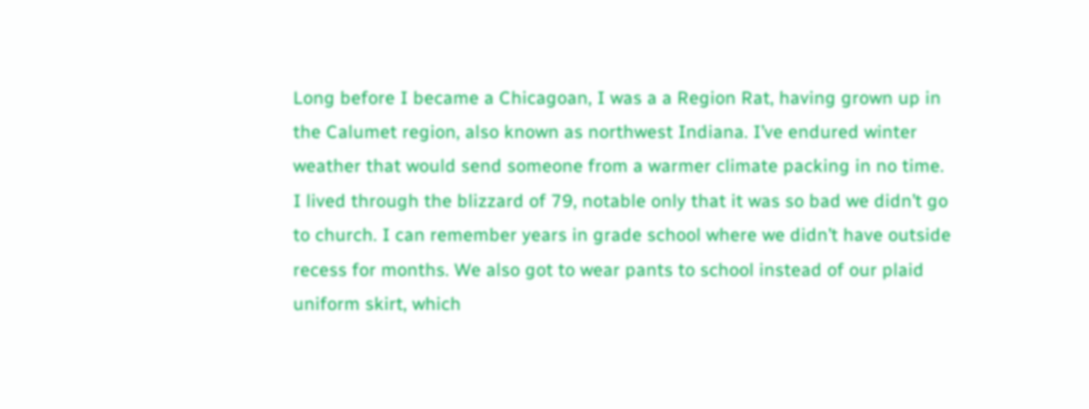Long before I became a Chicagoan, I was a a Region Rat, having grown up in the Calumet region, also known as northwest Indiana. I’ve endured winter weather that would send someone from a warmer climate packing in no time. I lived through the blizzard of 79, notable only that it was so bad we didn’t go to church. I can remember years in grade school where we didn’t have outside recess for months. We also got to wear pants to school instead of our plaid uniform skirt, which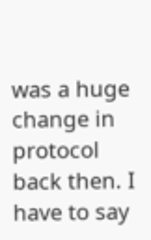was a huge change in protocol back then. I have to say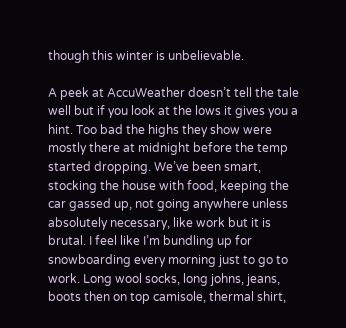though this winter is unbelievable.

A peek at AccuWeather doesn’t tell the tale well but if you look at the lows it gives you a hint. Too bad the highs they show were mostly there at midnight before the temp started dropping. We’ve been smart, stocking the house with food, keeping the car gassed up, not going anywhere unless absolutely necessary, like work but it is brutal. I feel like I’m bundling up for snowboarding every morning just to go to work. Long wool socks, long johns, jeans, boots then on top camisole, thermal shirt,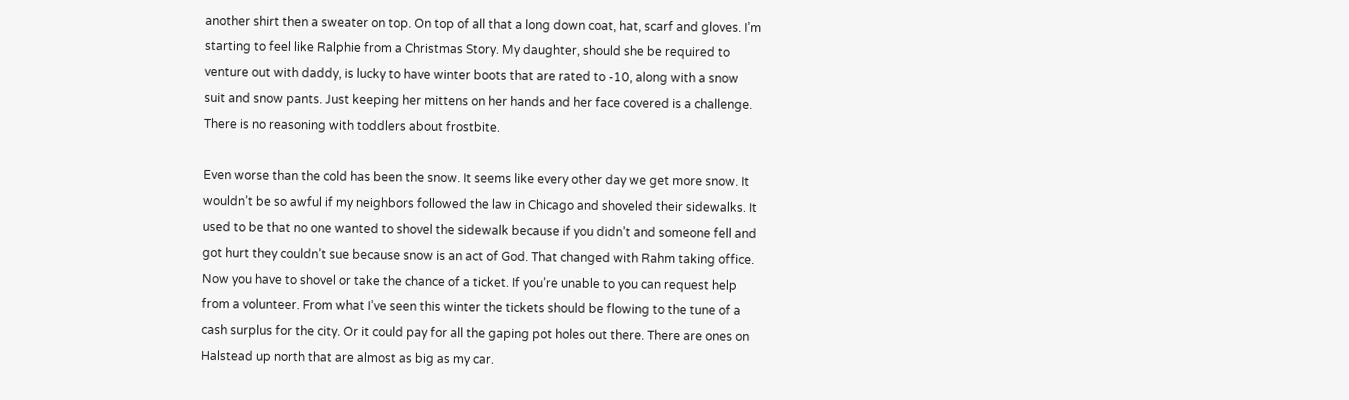another shirt then a sweater on top. On top of all that a long down coat, hat, scarf and gloves. I’m starting to feel like Ralphie from a Christmas Story. My daughter, should she be required to venture out with daddy, is lucky to have winter boots that are rated to -10, along with a snow suit and snow pants. Just keeping her mittens on her hands and her face covered is a challenge. There is no reasoning with toddlers about frostbite.

Even worse than the cold has been the snow. It seems like every other day we get more snow. It wouldn’t be so awful if my neighbors followed the law in Chicago and shoveled their sidewalks. It used to be that no one wanted to shovel the sidewalk because if you didn’t and someone fell and got hurt they couldn’t sue because snow is an act of God. That changed with Rahm taking office. Now you have to shovel or take the chance of a ticket. If you’re unable to you can request help from a volunteer. From what I’ve seen this winter the tickets should be flowing to the tune of a cash surplus for the city. Or it could pay for all the gaping pot holes out there. There are ones on Halstead up north that are almost as big as my car.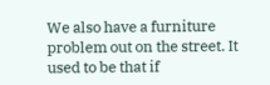We also have a furniture problem out on the street. It used to be that if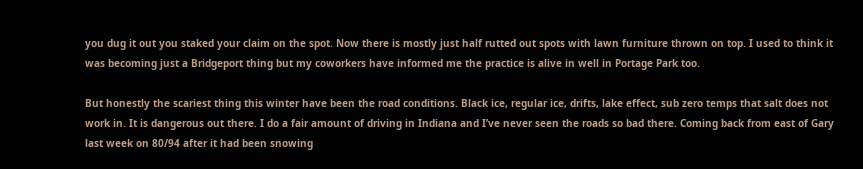you dug it out you staked your claim on the spot. Now there is mostly just half rutted out spots with lawn furniture thrown on top. I used to think it was becoming just a Bridgeport thing but my coworkers have informed me the practice is alive in well in Portage Park too.

But honestly the scariest thing this winter have been the road conditions. Black ice, regular ice, drifts, lake effect, sub zero temps that salt does not work in. It is dangerous out there. I do a fair amount of driving in Indiana and I’ve never seen the roads so bad there. Coming back from east of Gary last week on 80/94 after it had been snowing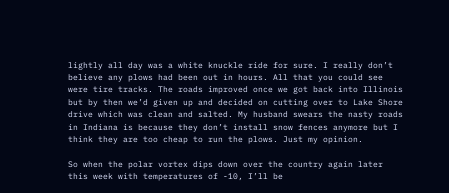lightly all day was a white knuckle ride for sure. I really don’t believe any plows had been out in hours. All that you could see were tire tracks. The roads improved once we got back into Illinois but by then we’d given up and decided on cutting over to Lake Shore drive which was clean and salted. My husband swears the nasty roads in Indiana is because they don’t install snow fences anymore but I think they are too cheap to run the plows. Just my opinion.

So when the polar vortex dips down over the country again later this week with temperatures of -10, I’ll be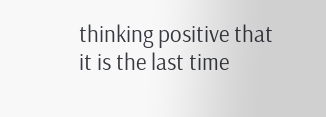thinking positive that it is the last time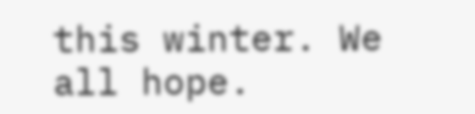this winter. We all hope.